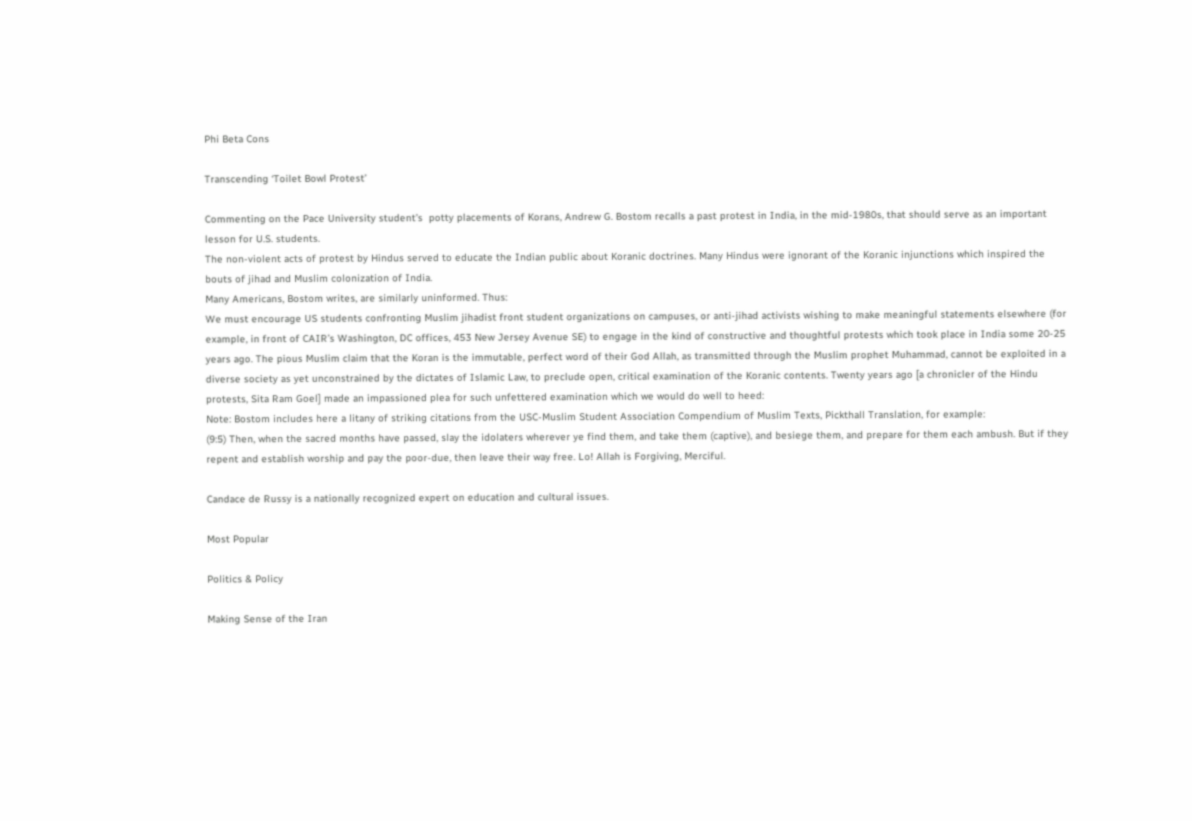Phi Beta Cons

Transcending ‘Toilet Bowl Protest’

Commenting on the Pace University student’s  potty placements of Korans, Andrew G. Bostom recalls a past protest in India, in the mid-1980s, that should serve as an important lesson for U.S. students.
The non-violent acts of protest by Hindus served to educate the Indian public about Koranic doctrines. Many Hindus were ignorant of the Koranic injunctions which inspired the bouts of jihad and Muslim colonization of India.
Many Americans, Bostom writes, are similarly uninformed. Thus:
We must encourage US students confronting Muslim jihadist front student organizations on campuses, or anti-jihad activists wishing to make meaningful statements elsewhere (for example, in front of CAIR’s Washington, DC offices, 453 New Jersey Avenue SE) to engage in the kind of constructive and thoughtful protests which took place in India some 20-25 years ago. The pious Muslim claim that the Koran is the immutable, perfect word of their God Allah, as transmitted through the Muslim prophet Muhammad, cannot be exploited in a diverse society as yet unconstrained by the dictates of Islamic Law, to preclude open, critical examination of the Koranic contents. Twenty years ago [a chronicler of the Hindu protests, Sita Ram Goel] made an impassioned plea for such unfettered examination which we would do well to heed:
Note: Bostom includes here a litany of striking citations from the USC-Muslim Student Association Compendium of Muslim Texts, Pickthall Translation, for example:
(9:5) Then, when the sacred months have passed, slay the idolaters wherever ye find them, and take them (captive), and besiege them, and prepare for them each ambush. But if they repent and establish worship and pay the poor-due, then leave their way free. Lo! Allah is Forgiving, Merciful.

Candace de Russy is a nationally recognized expert on education and cultural issues.

Most Popular

Politics & Policy

Making Sense of the Iran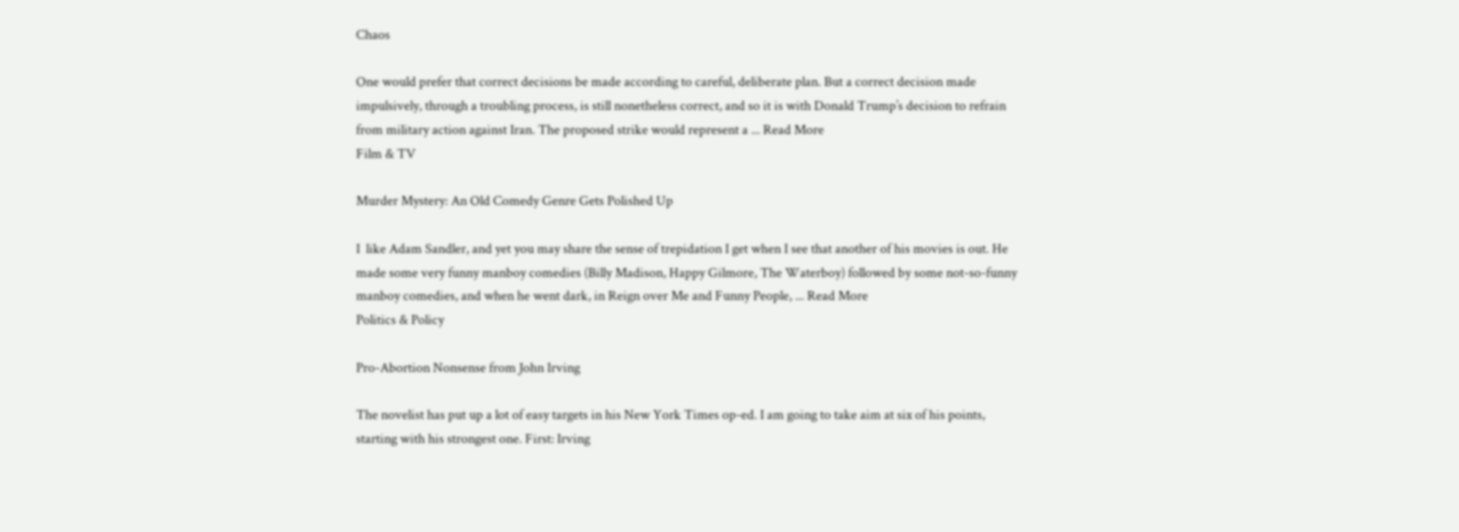Chaos

One would prefer that correct decisions be made according to careful, deliberate plan. But a correct decision made impulsively, through a troubling process, is still nonetheless correct, and so it is with Donald Trump’s decision to refrain from military action against Iran. The proposed strike would represent a ... Read More
Film & TV

Murder Mystery: An Old Comedy Genre Gets Polished Up

I  like Adam Sandler, and yet you may share the sense of trepidation I get when I see that another of his movies is out. He made some very funny manboy comedies (Billy Madison, Happy Gilmore, The Waterboy) followed by some not-so-funny manboy comedies, and when he went dark, in Reign over Me and Funny People, ... Read More
Politics & Policy

Pro-Abortion Nonsense from John Irving

The novelist has put up a lot of easy targets in his New York Times op-ed. I am going to take aim at six of his points, starting with his strongest one. First: Irving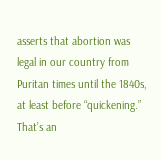asserts that abortion was legal in our country from Puritan times until the 1840s, at least before “quickening.” That’s an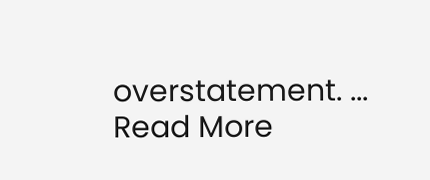overstatement. ... Read More